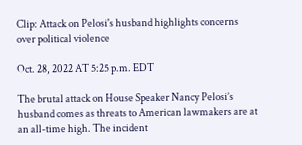Clip: Attack on Pelosi's husband highlights concerns over political violence

Oct. 28, 2022 AT 5:25 p.m. EDT

The brutal attack on House Speaker Nancy Pelosi’s husband comes as threats to American lawmakers are at an all-time high. The incident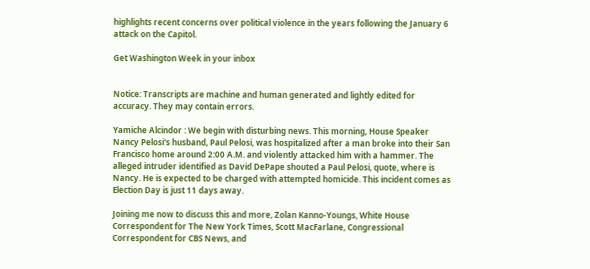highlights recent concerns over political violence in the years following the January 6 attack on the Capitol.

Get Washington Week in your inbox


Notice: Transcripts are machine and human generated and lightly edited for accuracy. They may contain errors.

Yamiche Alcindor : We begin with disturbing news. This morning, House Speaker Nancy Pelosi's husband, Paul Pelosi, was hospitalized after a man broke into their San Francisco home around 2:00 A.M. and violently attacked him with a hammer. The alleged intruder identified as David DePape shouted a Paul Pelosi, quote, where is Nancy. He is expected to be charged with attempted homicide. This incident comes as Election Day is just 11 days away.

Joining me now to discuss this and more, Zolan Kanno-Youngs, White House Correspondent for The New York Times, Scott MacFarlane, Congressional Correspondent for CBS News, and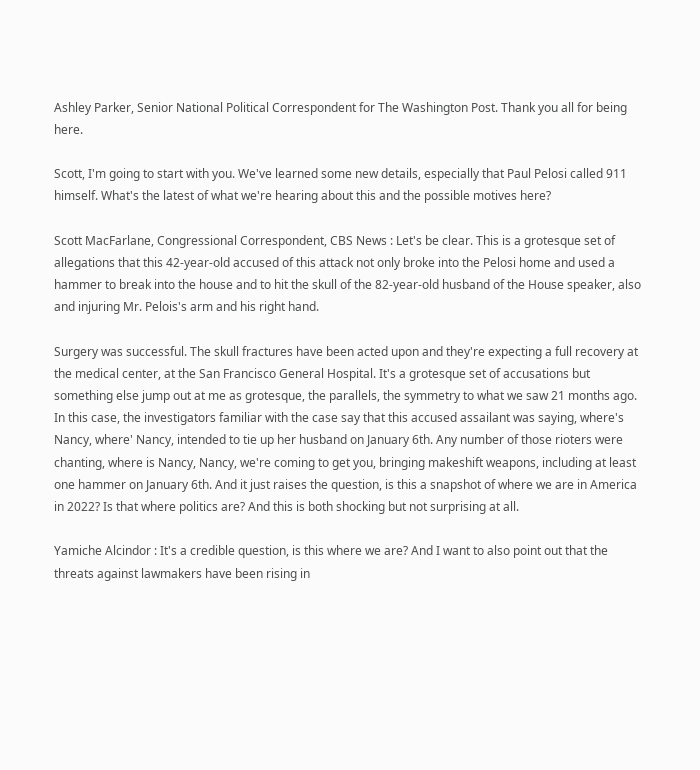Ashley Parker, Senior National Political Correspondent for The Washington Post. Thank you all for being here.

Scott, I'm going to start with you. We've learned some new details, especially that Paul Pelosi called 911 himself. What's the latest of what we're hearing about this and the possible motives here?

Scott MacFarlane, Congressional Correspondent, CBS News : Let's be clear. This is a grotesque set of allegations that this 42-year-old accused of this attack not only broke into the Pelosi home and used a hammer to break into the house and to hit the skull of the 82-year-old husband of the House speaker, also and injuring Mr. Pelois's arm and his right hand.

Surgery was successful. The skull fractures have been acted upon and they're expecting a full recovery at the medical center, at the San Francisco General Hospital. It's a grotesque set of accusations but something else jump out at me as grotesque, the parallels, the symmetry to what we saw 21 months ago. In this case, the investigators familiar with the case say that this accused assailant was saying, where's Nancy, where' Nancy, intended to tie up her husband on January 6th. Any number of those rioters were chanting, where is Nancy, Nancy, we're coming to get you, bringing makeshift weapons, including at least one hammer on January 6th. And it just raises the question, is this a snapshot of where we are in America in 2022? Is that where politics are? And this is both shocking but not surprising at all.

Yamiche Alcindor : It's a credible question, is this where we are? And I want to also point out that the threats against lawmakers have been rising in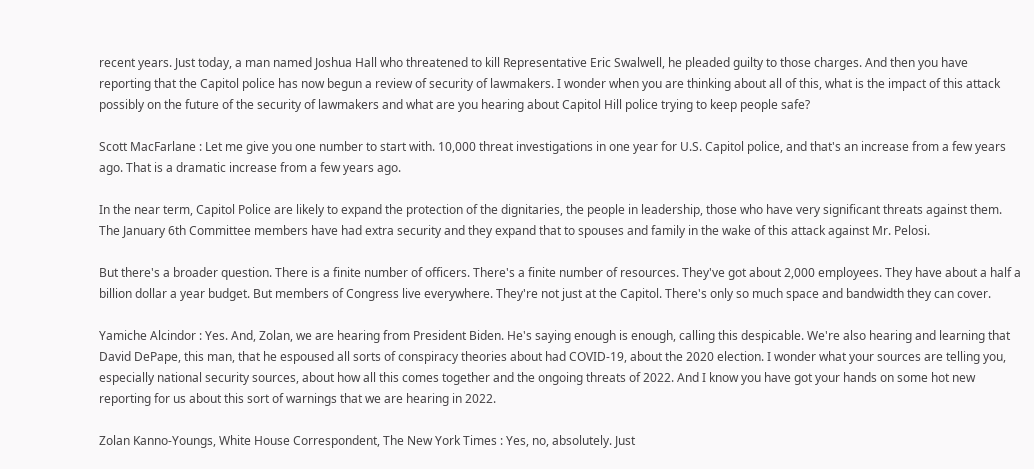recent years. Just today, a man named Joshua Hall who threatened to kill Representative Eric Swalwell, he pleaded guilty to those charges. And then you have reporting that the Capitol police has now begun a review of security of lawmakers. I wonder when you are thinking about all of this, what is the impact of this attack possibly on the future of the security of lawmakers and what are you hearing about Capitol Hill police trying to keep people safe?

Scott MacFarlane : Let me give you one number to start with. 10,000 threat investigations in one year for U.S. Capitol police, and that's an increase from a few years ago. That is a dramatic increase from a few years ago.

In the near term, Capitol Police are likely to expand the protection of the dignitaries, the people in leadership, those who have very significant threats against them. The January 6th Committee members have had extra security and they expand that to spouses and family in the wake of this attack against Mr. Pelosi.

But there's a broader question. There is a finite number of officers. There's a finite number of resources. They've got about 2,000 employees. They have about a half a billion dollar a year budget. But members of Congress live everywhere. They're not just at the Capitol. There's only so much space and bandwidth they can cover.

Yamiche Alcindor : Yes. And, Zolan, we are hearing from President Biden. He's saying enough is enough, calling this despicable. We're also hearing and learning that David DePape, this man, that he espoused all sorts of conspiracy theories about had COVID-19, about the 2020 election. I wonder what your sources are telling you, especially national security sources, about how all this comes together and the ongoing threats of 2022. And I know you have got your hands on some hot new reporting for us about this sort of warnings that we are hearing in 2022.

Zolan Kanno-Youngs, White House Correspondent, The New York Times : Yes, no, absolutely. Just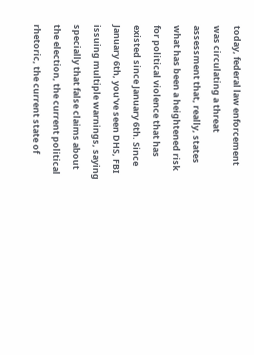today, federal law enforcement was circulating a threat assessment that, really, states what has been a heightened risk for political violence that has existed since January 6th. Since January 6th, you've seen DHS, FBI issuing multiple warnings, saying specially that false claims about the election, the current political rhetoric, the current state of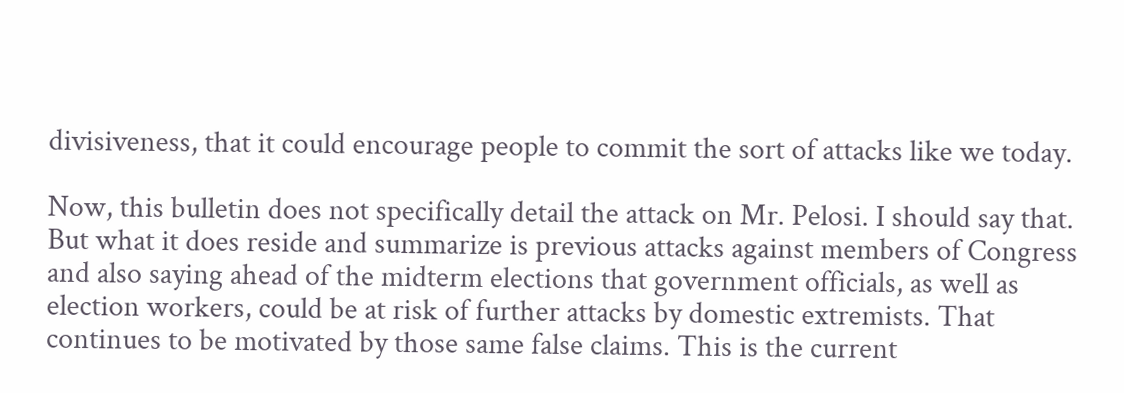divisiveness, that it could encourage people to commit the sort of attacks like we today.

Now, this bulletin does not specifically detail the attack on Mr. Pelosi. I should say that. But what it does reside and summarize is previous attacks against members of Congress and also saying ahead of the midterm elections that government officials, as well as election workers, could be at risk of further attacks by domestic extremists. That continues to be motivated by those same false claims. This is the current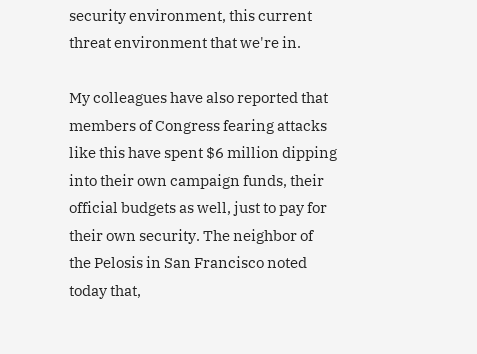security environment, this current threat environment that we're in.

My colleagues have also reported that members of Congress fearing attacks like this have spent $6 million dipping into their own campaign funds, their official budgets as well, just to pay for their own security. The neighbor of the Pelosis in San Francisco noted today that,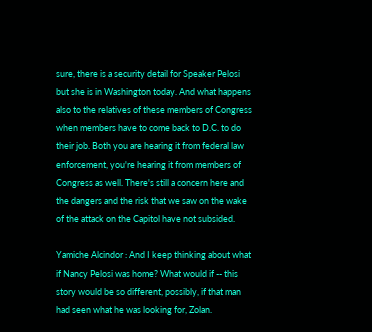sure, there is a security detail for Speaker Pelosi but she is in Washington today. And what happens also to the relatives of these members of Congress when members have to come back to D.C. to do their job. Both you are hearing it from federal law enforcement, you're hearing it from members of Congress as well. There's still a concern here and the dangers and the risk that we saw on the wake of the attack on the Capitol have not subsided.

Yamiche Alcindor : And I keep thinking about what if Nancy Pelosi was home? What would if -- this story would be so different, possibly, if that man had seen what he was looking for, Zolan.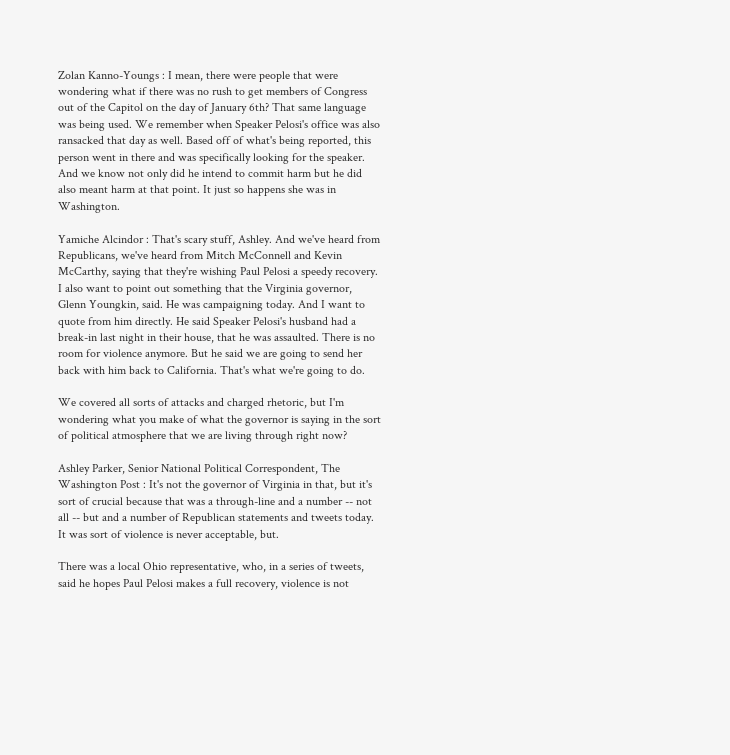Zolan Kanno-Youngs : I mean, there were people that were wondering what if there was no rush to get members of Congress out of the Capitol on the day of January 6th? That same language was being used. We remember when Speaker Pelosi's office was also ransacked that day as well. Based off of what's being reported, this person went in there and was specifically looking for the speaker. And we know not only did he intend to commit harm but he did also meant harm at that point. It just so happens she was in Washington.

Yamiche Alcindor : That's scary stuff, Ashley. And we've heard from Republicans, we've heard from Mitch McConnell and Kevin McCarthy, saying that they're wishing Paul Pelosi a speedy recovery. I also want to point out something that the Virginia governor, Glenn Youngkin, said. He was campaigning today. And I want to quote from him directly. He said Speaker Pelosi's husband had a break-in last night in their house, that he was assaulted. There is no room for violence anymore. But he said we are going to send her back with him back to California. That's what we're going to do.

We covered all sorts of attacks and charged rhetoric, but I'm wondering what you make of what the governor is saying in the sort of political atmosphere that we are living through right now?

Ashley Parker, Senior National Political Correspondent, The Washington Post : It's not the governor of Virginia in that, but it's sort of crucial because that was a through-line and a number -- not all -- but and a number of Republican statements and tweets today. It was sort of violence is never acceptable, but.

There was a local Ohio representative, who, in a series of tweets, said he hopes Paul Pelosi makes a full recovery, violence is not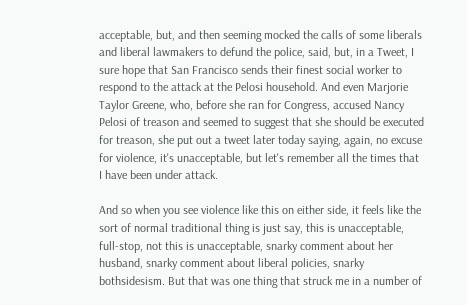acceptable, but, and then seeming mocked the calls of some liberals and liberal lawmakers to defund the police, said, but, in a Tweet, I sure hope that San Francisco sends their finest social worker to respond to the attack at the Pelosi household. And even Marjorie Taylor Greene, who, before she ran for Congress, accused Nancy Pelosi of treason and seemed to suggest that she should be executed for treason, she put out a tweet later today saying, again, no excuse for violence, it's unacceptable, but let's remember all the times that I have been under attack.

And so when you see violence like this on either side, it feels like the sort of normal traditional thing is just say, this is unacceptable, full-stop, not this is unacceptable, snarky comment about her husband, snarky comment about liberal policies, snarky bothsidesism. But that was one thing that struck me in a number of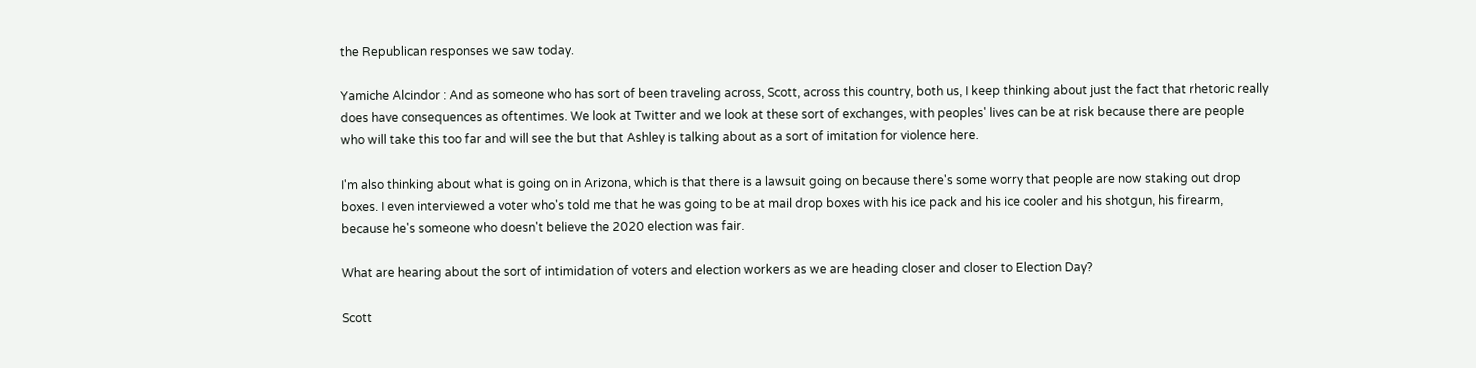the Republican responses we saw today.

Yamiche Alcindor : And as someone who has sort of been traveling across, Scott, across this country, both us, I keep thinking about just the fact that rhetoric really does have consequences as oftentimes. We look at Twitter and we look at these sort of exchanges, with peoples' lives can be at risk because there are people who will take this too far and will see the but that Ashley is talking about as a sort of imitation for violence here.

I'm also thinking about what is going on in Arizona, which is that there is a lawsuit going on because there's some worry that people are now staking out drop boxes. I even interviewed a voter who's told me that he was going to be at mail drop boxes with his ice pack and his ice cooler and his shotgun, his firearm, because he's someone who doesn't believe the 2020 election was fair.

What are hearing about the sort of intimidation of voters and election workers as we are heading closer and closer to Election Day?

Scott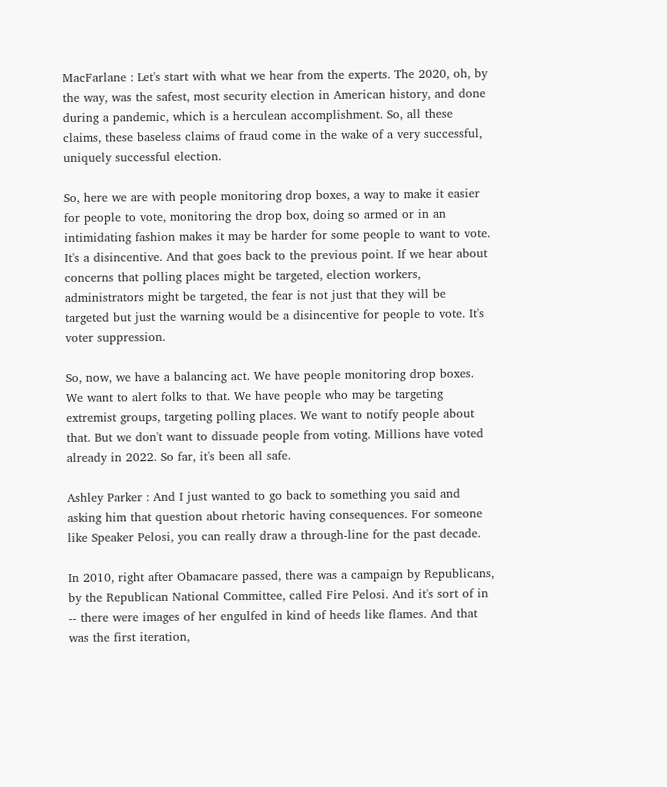MacFarlane : Let's start with what we hear from the experts. The 2020, oh, by the way, was the safest, most security election in American history, and done during a pandemic, which is a herculean accomplishment. So, all these claims, these baseless claims of fraud come in the wake of a very successful, uniquely successful election.

So, here we are with people monitoring drop boxes, a way to make it easier for people to vote, monitoring the drop box, doing so armed or in an intimidating fashion makes it may be harder for some people to want to vote. It's a disincentive. And that goes back to the previous point. If we hear about concerns that polling places might be targeted, election workers, administrators might be targeted, the fear is not just that they will be targeted but just the warning would be a disincentive for people to vote. It's voter suppression.

So, now, we have a balancing act. We have people monitoring drop boxes. We want to alert folks to that. We have people who may be targeting extremist groups, targeting polling places. We want to notify people about that. But we don't want to dissuade people from voting. Millions have voted already in 2022. So far, it's been all safe.

Ashley Parker : And I just wanted to go back to something you said and asking him that question about rhetoric having consequences. For someone like Speaker Pelosi, you can really draw a through-line for the past decade.

In 2010, right after Obamacare passed, there was a campaign by Republicans, by the Republican National Committee, called Fire Pelosi. And it's sort of in -- there were images of her engulfed in kind of heeds like flames. And that was the first iteration,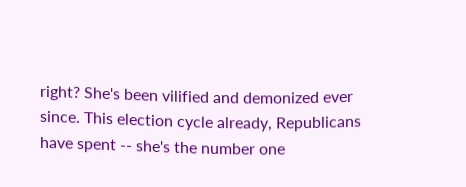right? She's been vilified and demonized ever since. This election cycle already, Republicans have spent -- she's the number one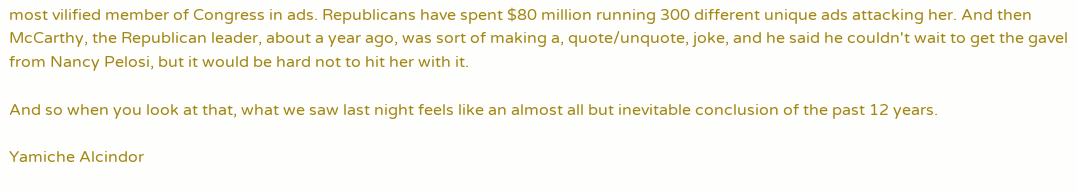most vilified member of Congress in ads. Republicans have spent $80 million running 300 different unique ads attacking her. And then McCarthy, the Republican leader, about a year ago, was sort of making a, quote/unquote, joke, and he said he couldn't wait to get the gavel from Nancy Pelosi, but it would be hard not to hit her with it.

And so when you look at that, what we saw last night feels like an almost all but inevitable conclusion of the past 12 years.

Yamiche Alcindor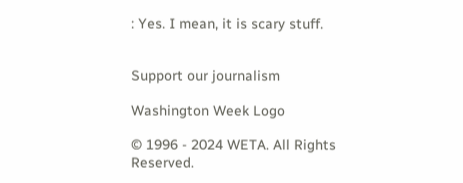: Yes. I mean, it is scary stuff.


Support our journalism

Washington Week Logo

© 1996 - 2024 WETA. All Rights Reserved.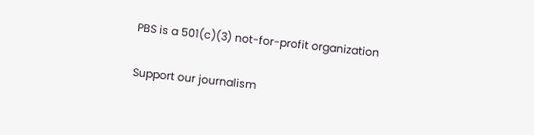PBS is a 501(c)(3) not-for-profit organization

Support our journalism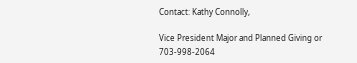Contact: Kathy Connolly,

Vice President Major and Planned Giving or 703-998-2064